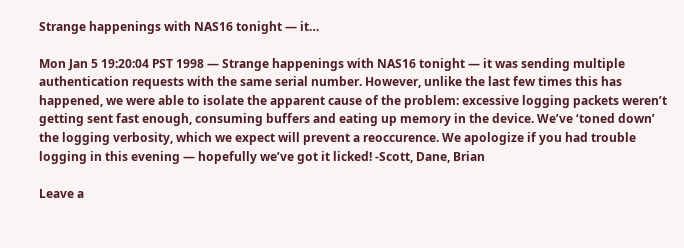Strange happenings with NAS16 tonight — it…

Mon Jan 5 19:20:04 PST 1998 — Strange happenings with NAS16 tonight — it was sending multiple authentication requests with the same serial number. However, unlike the last few times this has happened, we were able to isolate the apparent cause of the problem: excessive logging packets weren’t getting sent fast enough, consuming buffers and eating up memory in the device. We’ve ‘toned down’ the logging verbosity, which we expect will prevent a reoccurence. We apologize if you had trouble logging in this evening — hopefully we’ve got it licked! -Scott, Dane, Brian

Leave a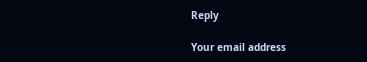Reply

Your email address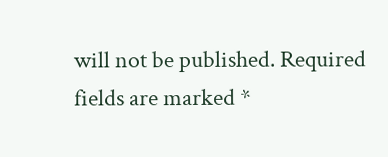will not be published. Required fields are marked *